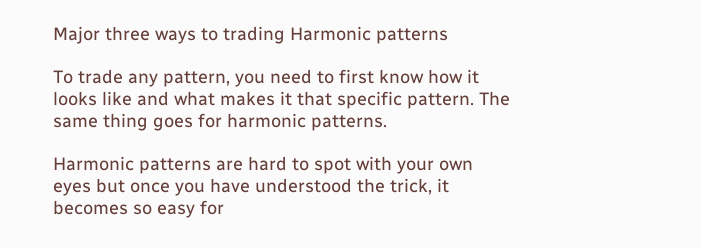Major three ways to trading Harmonic patterns

To trade any pattern, you need to first know how it looks like and what makes it that specific pattern. The same thing goes for harmonic patterns.

Harmonic patterns are hard to spot with your own eyes but once you have understood the trick, it becomes so easy for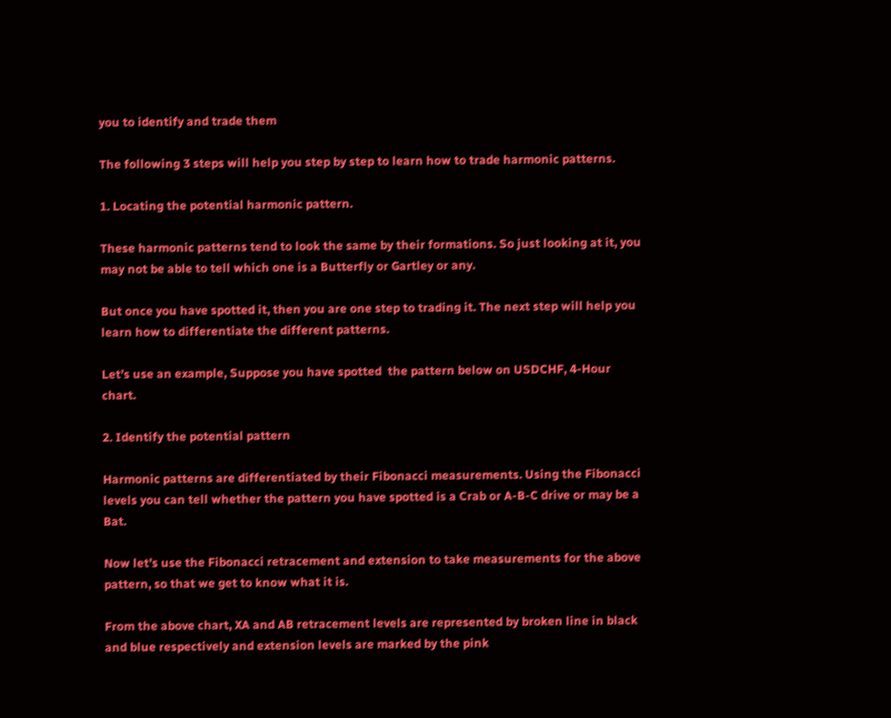you to identify and trade them

The following 3 steps will help you step by step to learn how to trade harmonic patterns.

1. Locating the potential harmonic pattern.

These harmonic patterns tend to look the same by their formations. So just looking at it, you may not be able to tell which one is a Butterfly or Gartley or any.

But once you have spotted it, then you are one step to trading it. The next step will help you learn how to differentiate the different patterns.

Let’s use an example, Suppose you have spotted  the pattern below on USDCHF, 4-Hour chart.

2. Identify the potential pattern

Harmonic patterns are differentiated by their Fibonacci measurements. Using the Fibonacci levels you can tell whether the pattern you have spotted is a Crab or A-B-C drive or may be a Bat.

Now let’s use the Fibonacci retracement and extension to take measurements for the above pattern, so that we get to know what it is.

From the above chart, XA and AB retracement levels are represented by broken line in black and blue respectively and extension levels are marked by the pink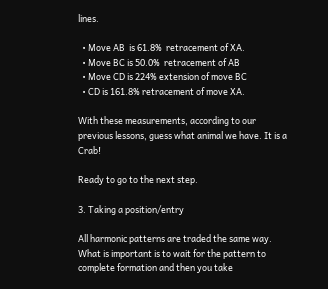lines.

  • Move AB  is 61.8%  retracement of XA.
  • Move BC is 50.0%  retracement of AB
  • Move CD is 224% extension of move BC
  • CD is 161.8% retracement of move XA.

With these measurements, according to our previous lessons, guess what animal we have. It is a Crab!

Ready to go to the next step.

3. Taking a position/entry

All harmonic patterns are traded the same way. What is important is to wait for the pattern to complete formation and then you take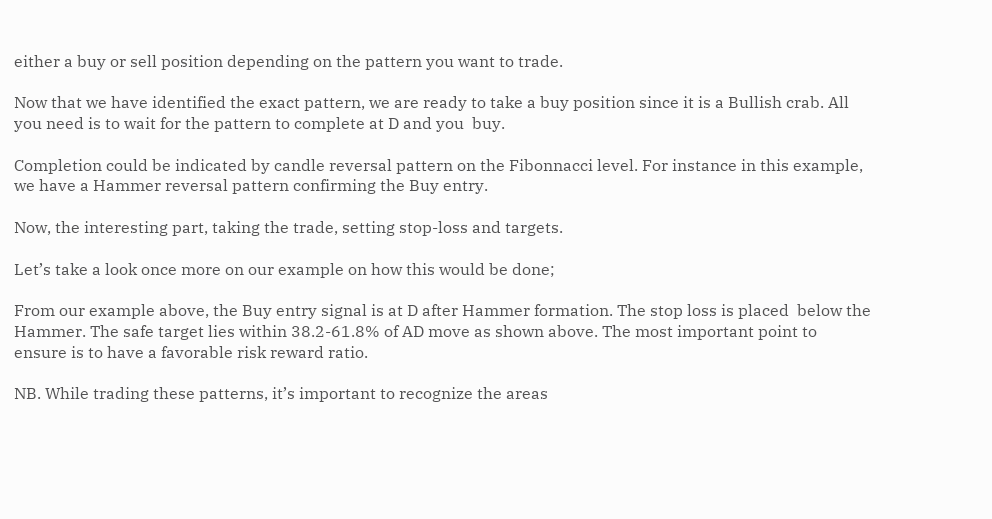either a buy or sell position depending on the pattern you want to trade.

Now that we have identified the exact pattern, we are ready to take a buy position since it is a Bullish crab. All you need is to wait for the pattern to complete at D and you  buy.

Completion could be indicated by candle reversal pattern on the Fibonnacci level. For instance in this example, we have a Hammer reversal pattern confirming the Buy entry.

Now, the interesting part, taking the trade, setting stop-loss and targets.

Let’s take a look once more on our example on how this would be done;

From our example above, the Buy entry signal is at D after Hammer formation. The stop loss is placed  below the Hammer. The safe target lies within 38.2-61.8% of AD move as shown above. The most important point to ensure is to have a favorable risk reward ratio.

NB. While trading these patterns, it’s important to recognize the areas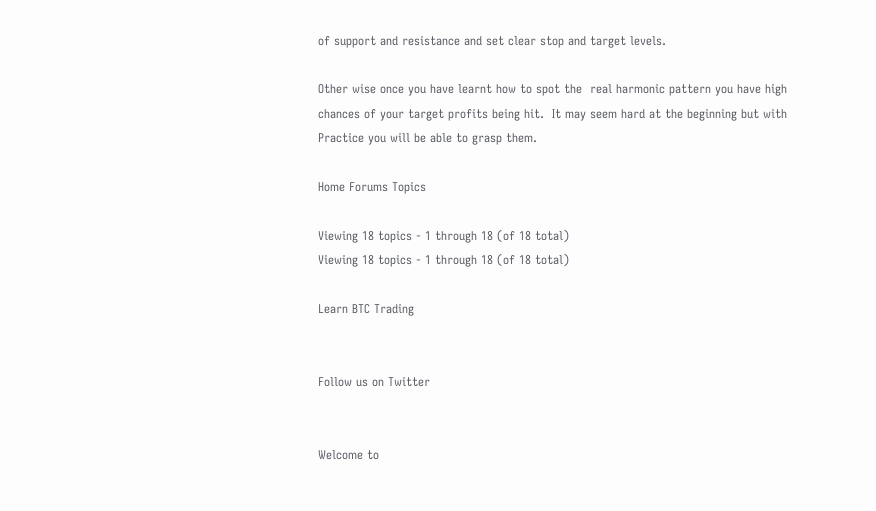of support and resistance and set clear stop and target levels.

Other wise once you have learnt how to spot the  real harmonic pattern you have high chances of your target profits being hit.  It may seem hard at the beginning but with Practice you will be able to grasp them.

Home Forums Topics

Viewing 18 topics - 1 through 18 (of 18 total)
Viewing 18 topics - 1 through 18 (of 18 total)

Learn BTC Trading


Follow us on Twitter


Welcome to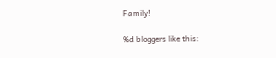Family!

%d bloggers like this: